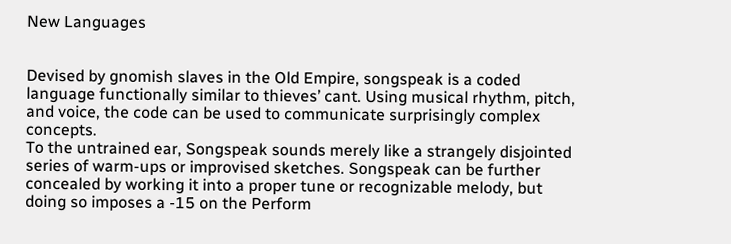New Languages


Devised by gnomish slaves in the Old Empire, songspeak is a coded language functionally similar to thieves’ cant. Using musical rhythm, pitch, and voice, the code can be used to communicate surprisingly complex concepts.
To the untrained ear, Songspeak sounds merely like a strangely disjointed series of warm-ups or improvised sketches. Songspeak can be further concealed by working it into a proper tune or recognizable melody, but doing so imposes a -15 on the Perform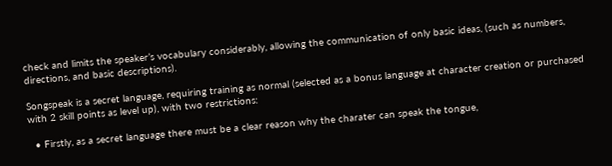check and limits the speaker’s vocabulary considerably, allowing the communication of only basic ideas, (such as numbers, directions, and basic descriptions).

Songspeak is a secret language, requiring training as normal (selected as a bonus language at character creation or purchased with 2 skill points as level up), with two restrictions:

  • Firstly, as a secret language there must be a clear reason why the charater can speak the tongue,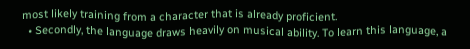most likely training from a character that is already proficient.
  • Secondly, the language draws heavily on musical ability. To learn this language, a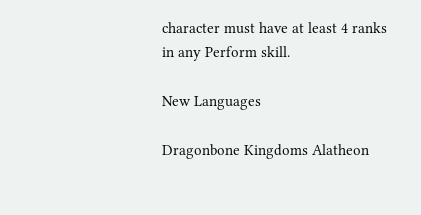character must have at least 4 ranks in any Perform skill.

New Languages

Dragonbone Kingdoms Alatheon